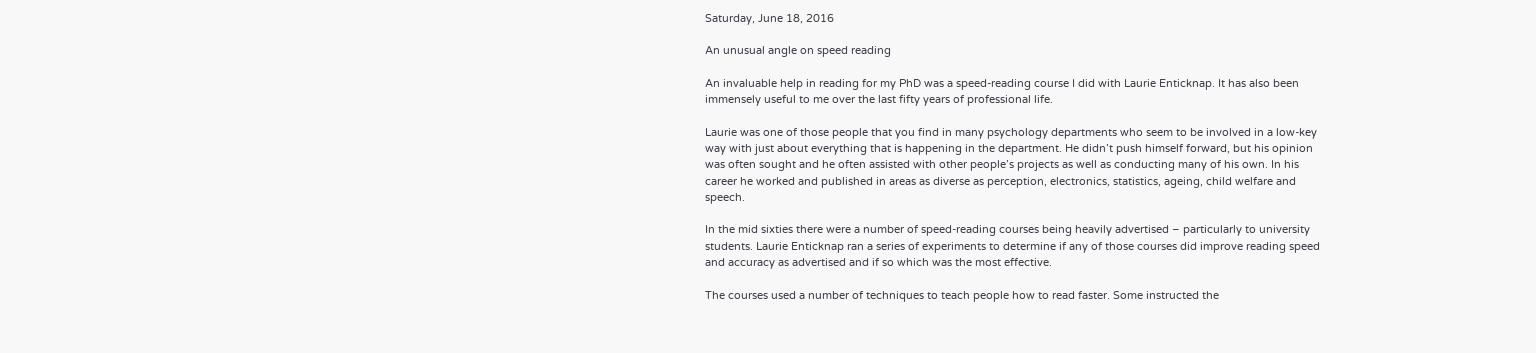Saturday, June 18, 2016

An unusual angle on speed reading

An invaluable help in reading for my PhD was a speed-reading course I did with Laurie Enticknap. It has also been immensely useful to me over the last fifty years of professional life.

Laurie was one of those people that you find in many psychology departments who seem to be involved in a low-key way with just about everything that is happening in the department. He didn’t push himself forward, but his opinion was often sought and he often assisted with other people’s projects as well as conducting many of his own. In his career he worked and published in areas as diverse as perception, electronics, statistics, ageing, child welfare and speech.

In the mid sixties there were a number of speed-reading courses being heavily advertised – particularly to university students. Laurie Enticknap ran a series of experiments to determine if any of those courses did improve reading speed and accuracy as advertised and if so which was the most effective.

The courses used a number of techniques to teach people how to read faster. Some instructed the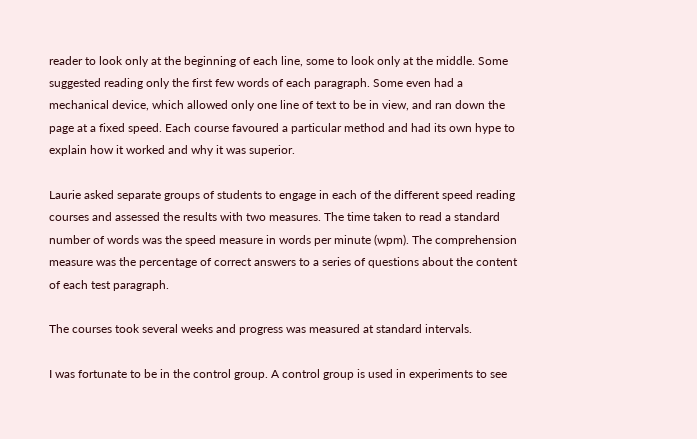reader to look only at the beginning of each line, some to look only at the middle. Some suggested reading only the first few words of each paragraph. Some even had a mechanical device, which allowed only one line of text to be in view, and ran down the page at a fixed speed. Each course favoured a particular method and had its own hype to explain how it worked and why it was superior.

Laurie asked separate groups of students to engage in each of the different speed reading courses and assessed the results with two measures. The time taken to read a standard number of words was the speed measure in words per minute (wpm). The comprehension measure was the percentage of correct answers to a series of questions about the content of each test paragraph.

The courses took several weeks and progress was measured at standard intervals.

I was fortunate to be in the control group. A control group is used in experiments to see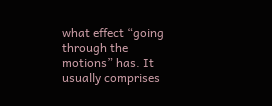what effect “going through the motions” has. It usually comprises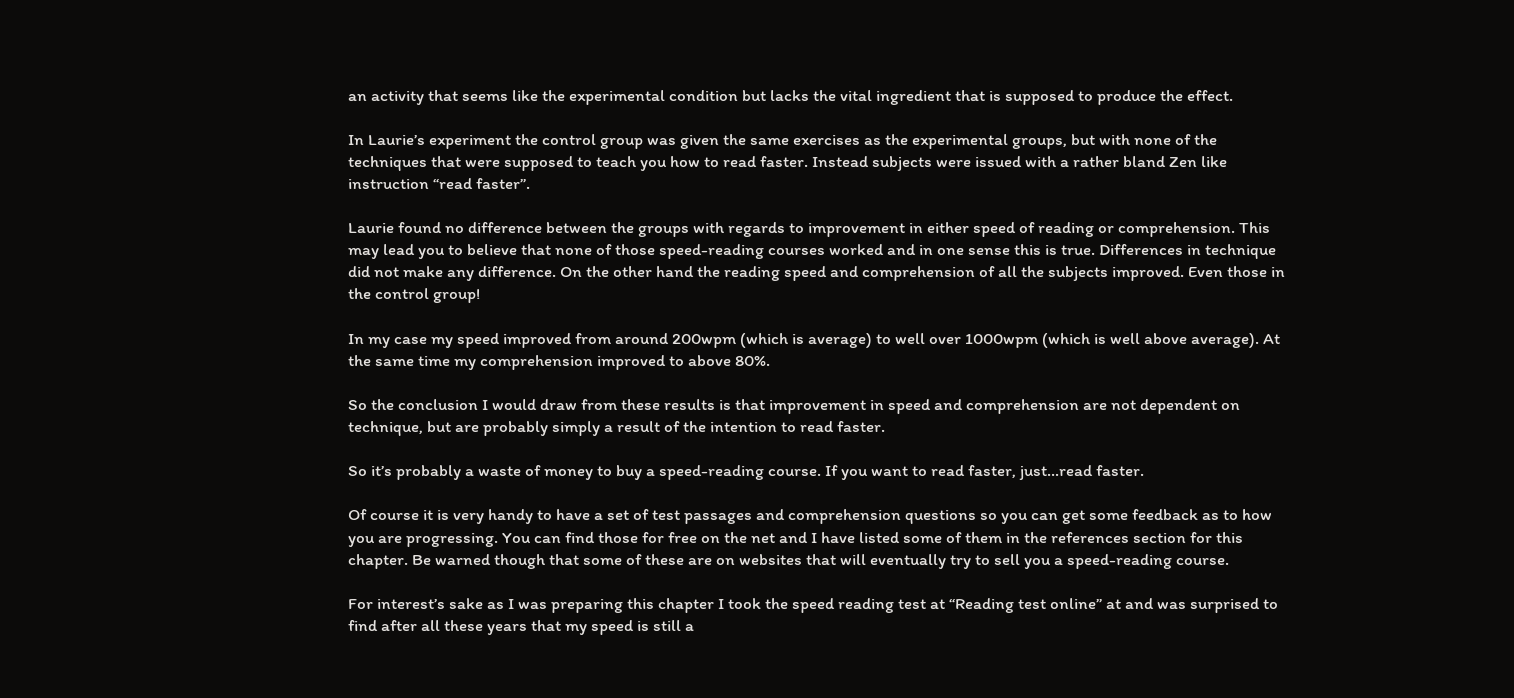an activity that seems like the experimental condition but lacks the vital ingredient that is supposed to produce the effect.

In Laurie’s experiment the control group was given the same exercises as the experimental groups, but with none of the techniques that were supposed to teach you how to read faster. Instead subjects were issued with a rather bland Zen like instruction “read faster”.

Laurie found no difference between the groups with regards to improvement in either speed of reading or comprehension. This may lead you to believe that none of those speed-reading courses worked and in one sense this is true. Differences in technique did not make any difference. On the other hand the reading speed and comprehension of all the subjects improved. Even those in the control group!

In my case my speed improved from around 200wpm (which is average) to well over 1000wpm (which is well above average). At the same time my comprehension improved to above 80%.

So the conclusion I would draw from these results is that improvement in speed and comprehension are not dependent on technique, but are probably simply a result of the intention to read faster.

So it’s probably a waste of money to buy a speed-reading course. If you want to read faster, just…read faster.

Of course it is very handy to have a set of test passages and comprehension questions so you can get some feedback as to how you are progressing. You can find those for free on the net and I have listed some of them in the references section for this chapter. Be warned though that some of these are on websites that will eventually try to sell you a speed-reading course.

For interest’s sake as I was preparing this chapter I took the speed reading test at “Reading test online” at and was surprised to find after all these years that my speed is still a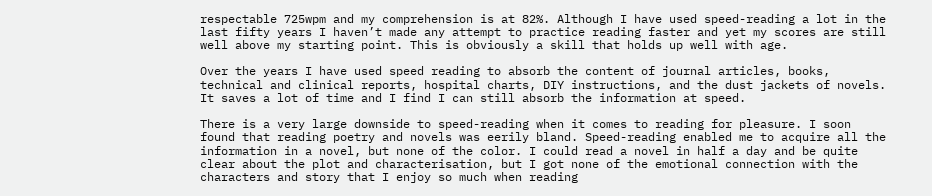respectable 725wpm and my comprehension is at 82%. Although I have used speed-reading a lot in the last fifty years I haven’t made any attempt to practice reading faster and yet my scores are still well above my starting point. This is obviously a skill that holds up well with age.

Over the years I have used speed reading to absorb the content of journal articles, books, technical and clinical reports, hospital charts, DIY instructions, and the dust jackets of novels. It saves a lot of time and I find I can still absorb the information at speed.

There is a very large downside to speed-reading when it comes to reading for pleasure. I soon found that reading poetry and novels was eerily bland. Speed-reading enabled me to acquire all the information in a novel, but none of the color. I could read a novel in half a day and be quite clear about the plot and characterisation, but I got none of the emotional connection with the characters and story that I enjoy so much when reading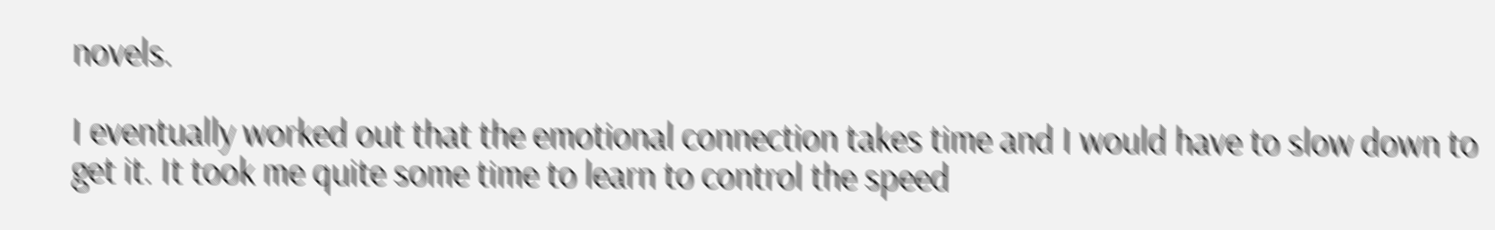novels.

I eventually worked out that the emotional connection takes time and I would have to slow down to get it. It took me quite some time to learn to control the speed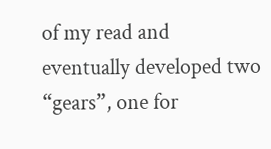of my read and eventually developed two “gears”, one for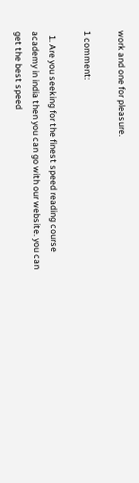work and one for pleasure.

1 comment:

  1. Are you seeking for the finest speed reading course academy in india then you can go with our website. you can get the best speed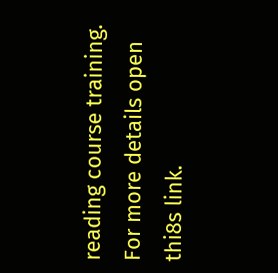reading course training. For more details open thi8s link.